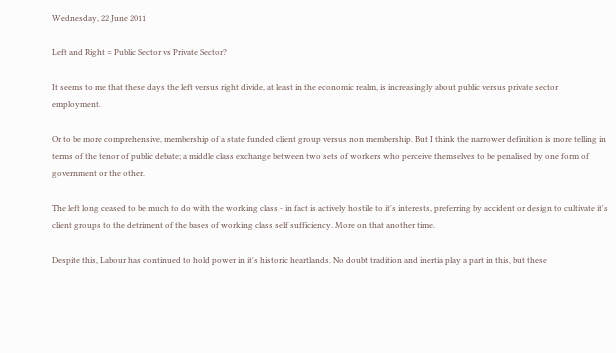Wednesday, 22 June 2011

Left and Right = Public Sector vs Private Sector?

It seems to me that these days the left versus right divide, at least in the economic realm, is increasingly about public versus private sector employment.

Or to be more comprehensive, membership of a state funded client group versus non membership. But I think the narrower definition is more telling in terms of the tenor of public debate; a middle class exchange between two sets of workers who perceive themselves to be penalised by one form of government or the other.

The left long ceased to be much to do with the working class - in fact is actively hostile to it's interests, preferring by accident or design to cultivate it's client groups to the detriment of the bases of working class self sufficiency. More on that another time.

Despite this, Labour has continued to hold power in it's historic heartlands. No doubt tradition and inertia play a part in this, but these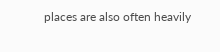places are also often heavily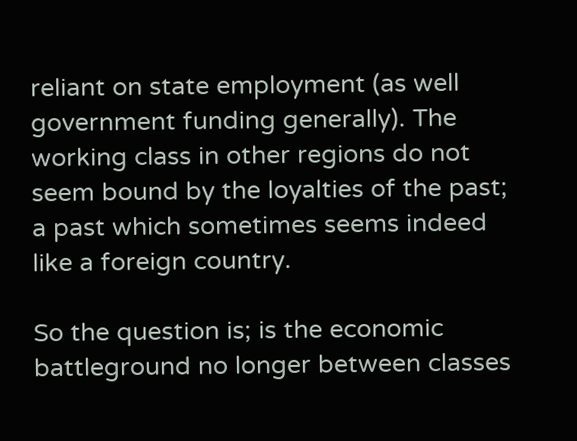reliant on state employment (as well  government funding generally). The working class in other regions do not seem bound by the loyalties of the past; a past which sometimes seems indeed like a foreign country.

So the question is; is the economic battleground no longer between classes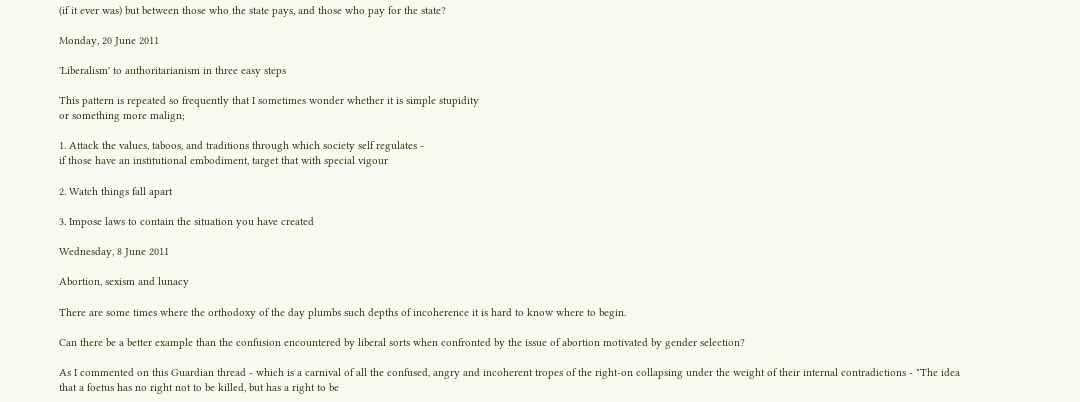(if it ever was) but between those who the state pays, and those who pay for the state?

Monday, 20 June 2011

'Liberalism' to authoritarianism in three easy steps

This pattern is repeated so frequently that I sometimes wonder whether it is simple stupidity
or something more malign;

1. Attack the values, taboos, and traditions through which society self regulates -
if those have an institutional embodiment, target that with special vigour

2. Watch things fall apart

3. Impose laws to contain the situation you have created

Wednesday, 8 June 2011

Abortion, sexism and lunacy

There are some times where the orthodoxy of the day plumbs such depths of incoherence it is hard to know where to begin.

Can there be a better example than the confusion encountered by liberal sorts when confronted by the issue of abortion motivated by gender selection?

As I commented on this Guardian thread - which is a carnival of all the confused, angry and incoherent tropes of the right-on collapsing under the weight of their internal contradictions - "The idea that a foetus has no right not to be killed, but has a right to be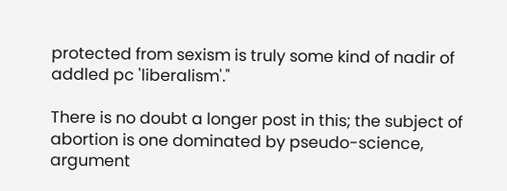protected from sexism is truly some kind of nadir of addled pc 'liberalism'."

There is no doubt a longer post in this; the subject of abortion is one dominated by pseudo-science, argument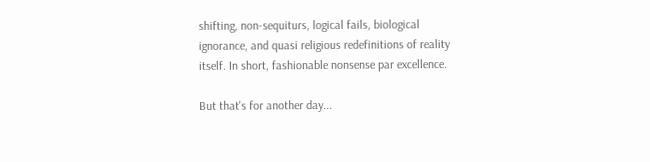shifting, non-sequiturs, logical fails, biological ignorance, and quasi religious redefinitions of reality itself. In short, fashionable nonsense par excellence.

But that's for another day...